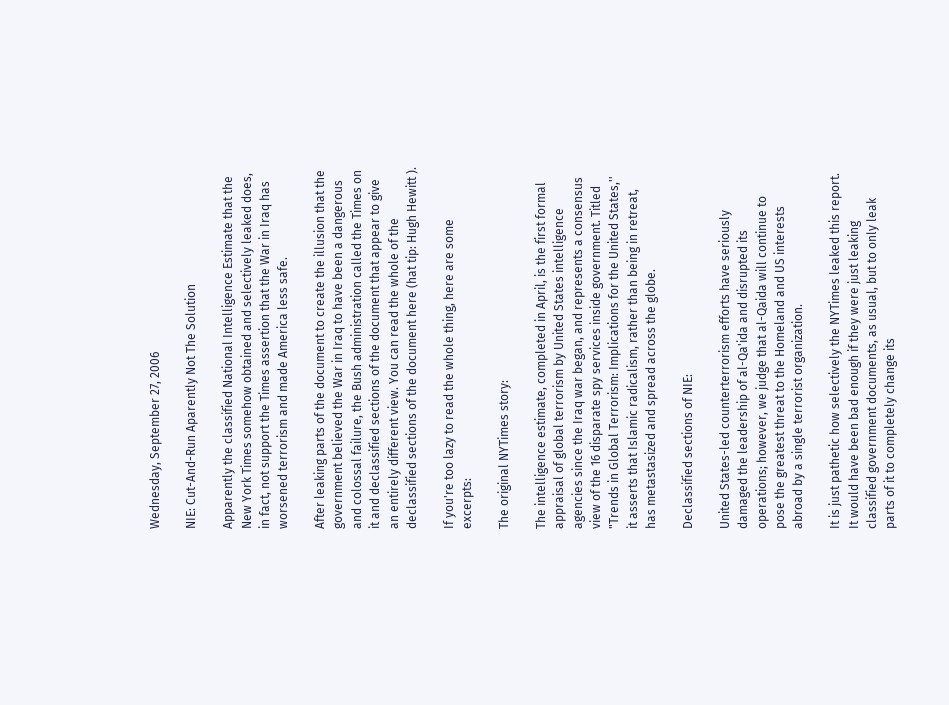Wednesday, September 27, 2006

NIE: Cut-And-Run Aparently Not The Solution

Apparently the classified National Intelligence Estimate that the New York Times somehow obtained and selectively leaked does, in fact, not support the Times assertion that the War in Iraq has worsened terrorism and made America less safe.

After leaking parts of the document to create the illusion that the government believed the War in Iraq to have been a dangerous and colossal failure, the Bush administration called the Times on it and declassified sections of the document that appear to give an entirely different view. You can read the whole of the declassified sections of the document here (hat tip: Hugh Hewitt ).

If you're too lazy to read the whole thing, here are some excerpts:

The original NYTimes story:

The intelligence estimate, completed in April, is the first formal appraisal of global terrorism by United States intelligence agencies since the Iraq war began, and represents a consensus view of the 16 disparate spy services inside government. Titled "Trends in Global Terrorism: Implications for the United States,'' it asserts that Islamic radicalism, rather than being in retreat, has metastasized and spread across the globe.

Declassified sections of NIE:

United States-led counterterrorism efforts have seriously damaged the leadership of al-Qa'ida and disrupted its operations; however, we judge that al-Qaida will continue to pose the greatest threat to the Homeland and US interests abroad by a single terrorist organization.

It is just pathetic how selectively the NYTimes leaked this report. It would have been bad enough if they were just leaking classified government documents, as usual, but to only leak parts of it to completely change its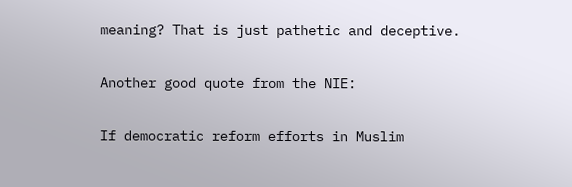meaning? That is just pathetic and deceptive.

Another good quote from the NIE:

If democratic reform efforts in Muslim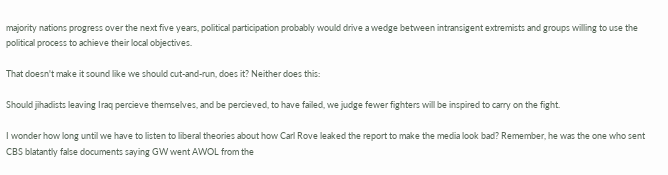majority nations progress over the next five years, political participation probably would drive a wedge between intransigent extremists and groups willing to use the political process to achieve their local objectives.

That doesn't make it sound like we should cut-and-run, does it? Neither does this:

Should jihadists leaving Iraq percieve themselves, and be percieved, to have failed, we judge fewer fighters will be inspired to carry on the fight.

I wonder how long until we have to listen to liberal theories about how Carl Rove leaked the report to make the media look bad? Remember, he was the one who sent CBS blatantly false documents saying GW went AWOL from the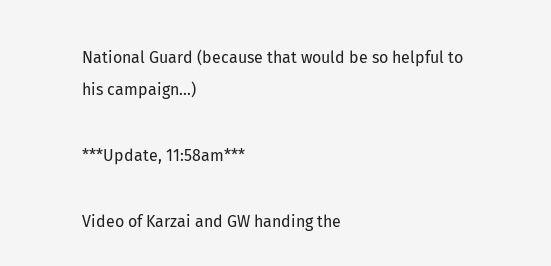National Guard (because that would be so helpful to his campaign...)

***Update, 11:58am***

Video of Karzai and GW handing the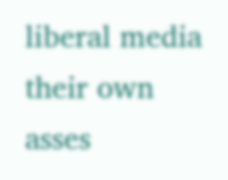liberal media their own asses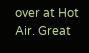over at Hot Air. Great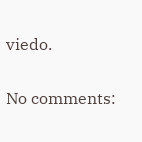viedo.

No comments: